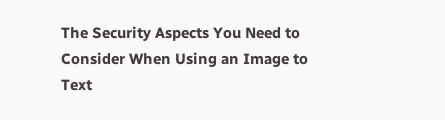The Security Aspects You Need to Consider When Using an Image to Text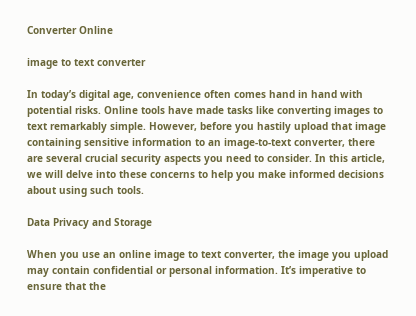Converter Online

image to text converter

In today’s digital age, convenience often comes hand in hand with potential risks. Online tools have made tasks like converting images to text remarkably simple. However, before you hastily upload that image containing sensitive information to an image-to-text converter, there are several crucial security aspects you need to consider. In this article, we will delve into these concerns to help you make informed decisions about using such tools.

Data Privacy and Storage

When you use an online image to text converter, the image you upload may contain confidential or personal information. It’s imperative to ensure that the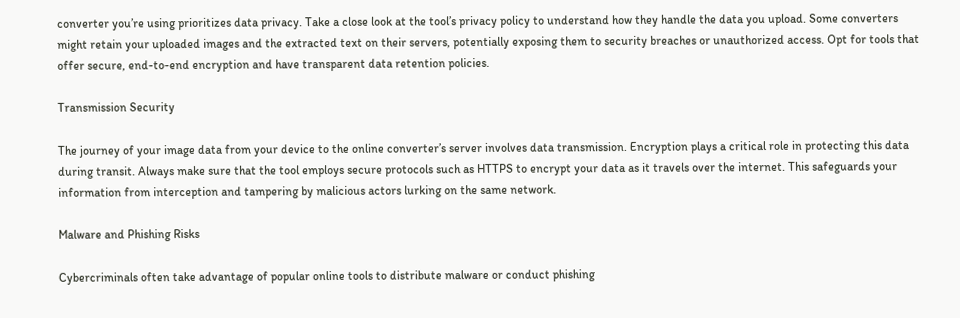converter you’re using prioritizes data privacy. Take a close look at the tool’s privacy policy to understand how they handle the data you upload. Some converters might retain your uploaded images and the extracted text on their servers, potentially exposing them to security breaches or unauthorized access. Opt for tools that offer secure, end-to-end encryption and have transparent data retention policies.

Transmission Security

The journey of your image data from your device to the online converter’s server involves data transmission. Encryption plays a critical role in protecting this data during transit. Always make sure that the tool employs secure protocols such as HTTPS to encrypt your data as it travels over the internet. This safeguards your information from interception and tampering by malicious actors lurking on the same network.

Malware and Phishing Risks

Cybercriminals often take advantage of popular online tools to distribute malware or conduct phishing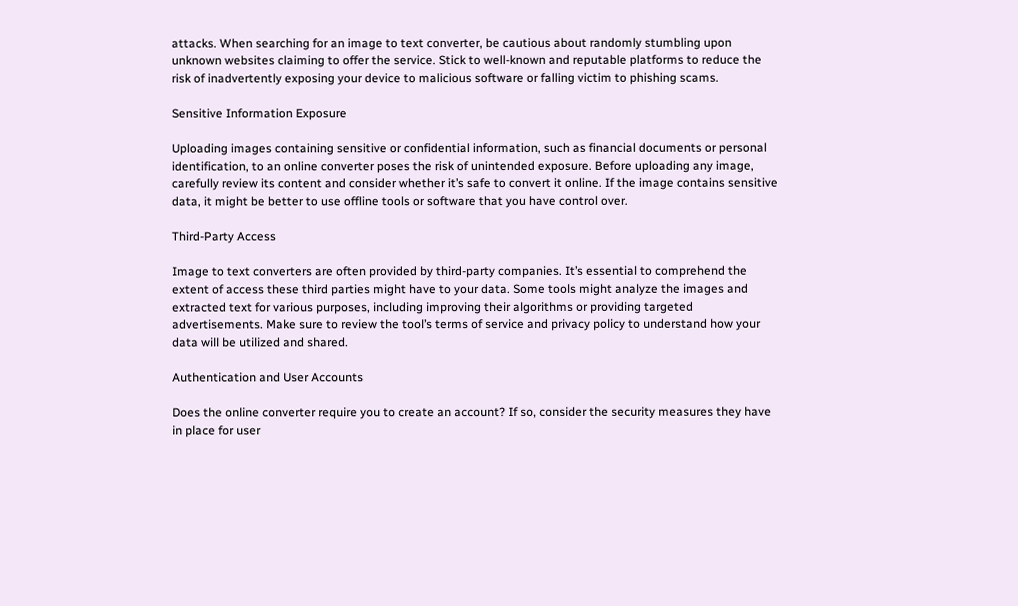attacks. When searching for an image to text converter, be cautious about randomly stumbling upon unknown websites claiming to offer the service. Stick to well-known and reputable platforms to reduce the risk of inadvertently exposing your device to malicious software or falling victim to phishing scams.

Sensitive Information Exposure

Uploading images containing sensitive or confidential information, such as financial documents or personal identification, to an online converter poses the risk of unintended exposure. Before uploading any image, carefully review its content and consider whether it’s safe to convert it online. If the image contains sensitive data, it might be better to use offline tools or software that you have control over.

Third-Party Access

Image to text converters are often provided by third-party companies. It’s essential to comprehend the extent of access these third parties might have to your data. Some tools might analyze the images and extracted text for various purposes, including improving their algorithms or providing targeted advertisements. Make sure to review the tool’s terms of service and privacy policy to understand how your data will be utilized and shared.

Authentication and User Accounts

Does the online converter require you to create an account? If so, consider the security measures they have in place for user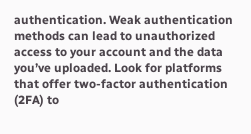authentication. Weak authentication methods can lead to unauthorized access to your account and the data you’ve uploaded. Look for platforms that offer two-factor authentication (2FA) to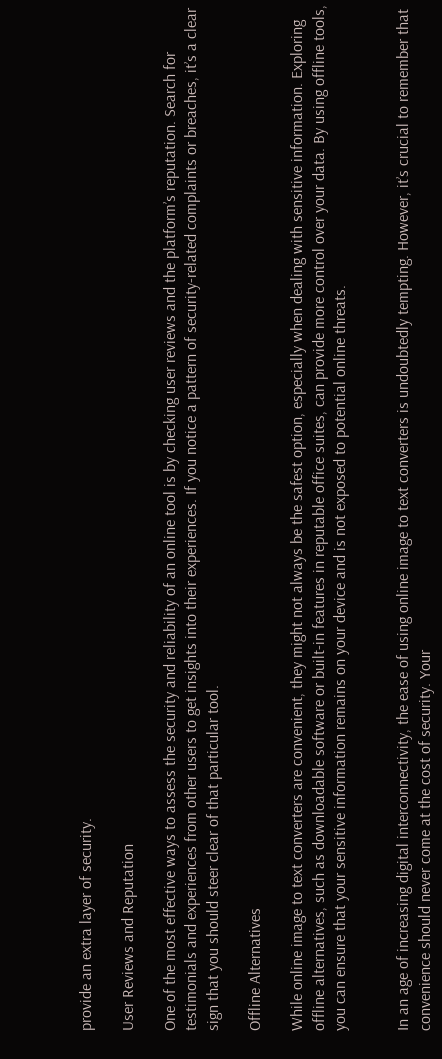provide an extra layer of security.

User Reviews and Reputation

One of the most effective ways to assess the security and reliability of an online tool is by checking user reviews and the platform’s reputation. Search for testimonials and experiences from other users to get insights into their experiences. If you notice a pattern of security-related complaints or breaches, it’s a clear sign that you should steer clear of that particular tool.

Offline Alternatives

While online image to text converters are convenient, they might not always be the safest option, especially when dealing with sensitive information. Exploring offline alternatives, such as downloadable software or built-in features in reputable office suites, can provide more control over your data. By using offline tools, you can ensure that your sensitive information remains on your device and is not exposed to potential online threats.


In an age of increasing digital interconnectivity, the ease of using online image to text converters is undoubtedly tempting. However, it’s crucial to remember that convenience should never come at the cost of security. Your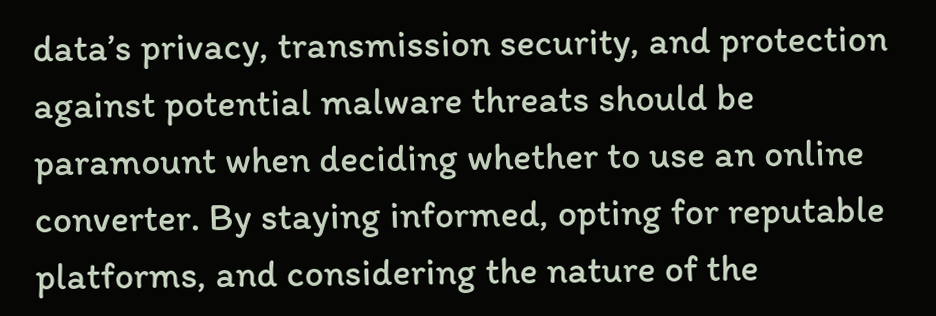data’s privacy, transmission security, and protection against potential malware threats should be paramount when deciding whether to use an online converter. By staying informed, opting for reputable platforms, and considering the nature of the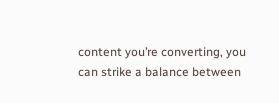content you’re converting, you can strike a balance between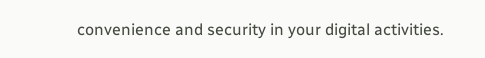convenience and security in your digital activities.